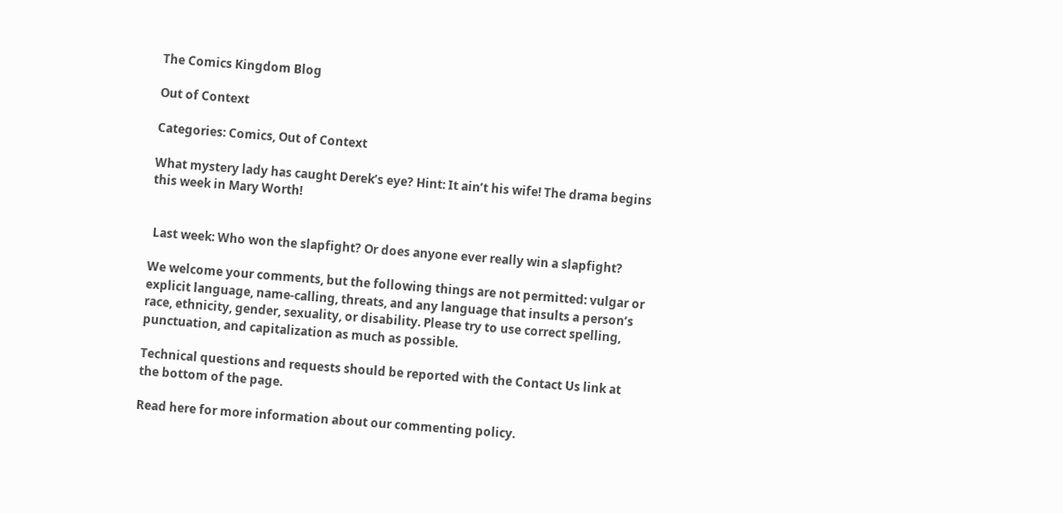The Comics Kingdom Blog

Out of Context

Categories: Comics, Out of Context

What mystery lady has caught Derek’s eye? Hint: It ain’t his wife! The drama begins this week in Mary Worth!


 Last week: Who won the slapfight? Or does anyone ever really win a slapfight?

We welcome your comments, but the following things are not permitted: vulgar or explicit language, name-calling, threats, and any language that insults a person’s race, ethnicity, gender, sexuality, or disability. Please try to use correct spelling, punctuation, and capitalization as much as possible.

Technical questions and requests should be reported with the Contact Us link at the bottom of the page.

Read here for more information about our commenting policy.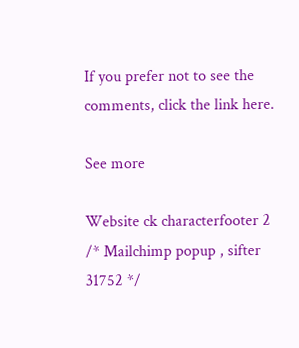If you prefer not to see the comments, click the link here.

See more

Website ck characterfooter 2
/* Mailchimp popup , sifter 31752 */